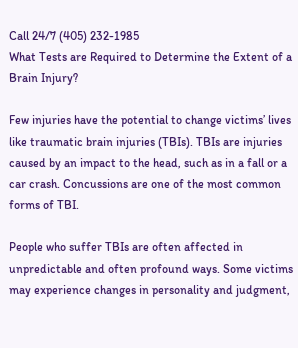Call 24/7 (405) 232-1985
What Tests are Required to Determine the Extent of a Brain Injury?

Few injuries have the potential to change victims’ lives like traumatic brain injuries (TBIs). TBIs are injuries caused by an impact to the head, such as in a fall or a car crash. Concussions are one of the most common forms of TBI.

People who suffer TBIs are often affected in unpredictable and often profound ways. Some victims may experience changes in personality and judgment,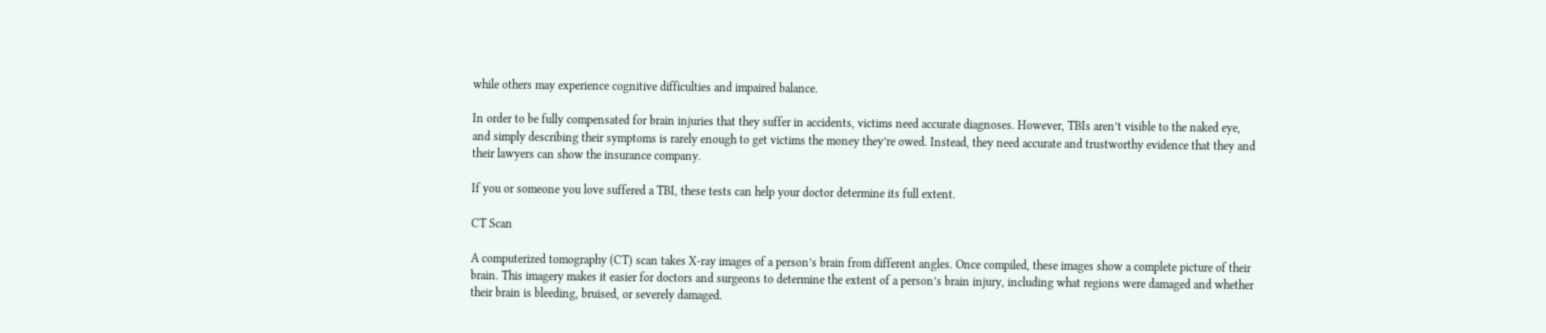while others may experience cognitive difficulties and impaired balance.

In order to be fully compensated for brain injuries that they suffer in accidents, victims need accurate diagnoses. However, TBIs aren’t visible to the naked eye, and simply describing their symptoms is rarely enough to get victims the money they’re owed. Instead, they need accurate and trustworthy evidence that they and their lawyers can show the insurance company.

If you or someone you love suffered a TBI, these tests can help your doctor determine its full extent.

CT Scan

A computerized tomography (CT) scan takes X-ray images of a person’s brain from different angles. Once compiled, these images show a complete picture of their brain. This imagery makes it easier for doctors and surgeons to determine the extent of a person’s brain injury, including what regions were damaged and whether their brain is bleeding, bruised, or severely damaged.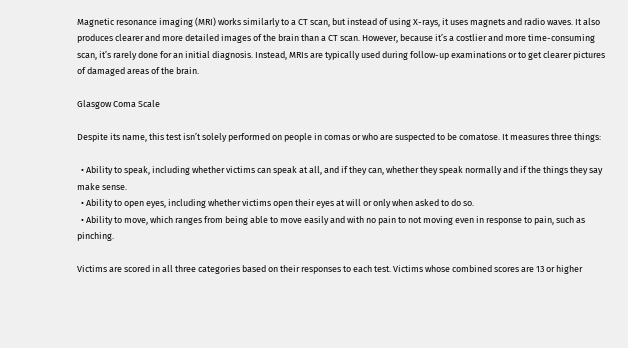Magnetic resonance imaging (MRI) works similarly to a CT scan, but instead of using X-rays, it uses magnets and radio waves. It also produces clearer and more detailed images of the brain than a CT scan. However, because it’s a costlier and more time-consuming scan, it’s rarely done for an initial diagnosis. Instead, MRIs are typically used during follow-up examinations or to get clearer pictures of damaged areas of the brain.

Glasgow Coma Scale

Despite its name, this test isn’t solely performed on people in comas or who are suspected to be comatose. It measures three things:

  • Ability to speak, including whether victims can speak at all, and if they can, whether they speak normally and if the things they say make sense.
  • Ability to open eyes, including whether victims open their eyes at will or only when asked to do so.
  • Ability to move, which ranges from being able to move easily and with no pain to not moving even in response to pain, such as pinching.

Victims are scored in all three categories based on their responses to each test. Victims whose combined scores are 13 or higher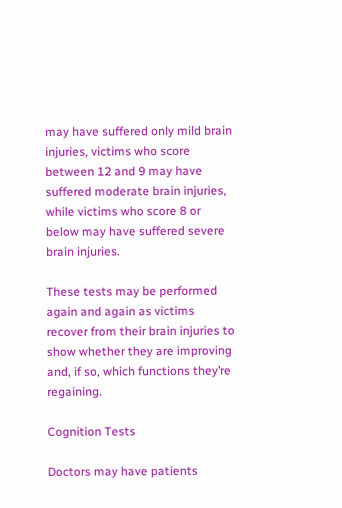may have suffered only mild brain injuries, victims who score between 12 and 9 may have suffered moderate brain injuries, while victims who score 8 or below may have suffered severe brain injuries.

These tests may be performed again and again as victims recover from their brain injuries to show whether they are improving and, if so, which functions they’re regaining.

Cognition Tests

Doctors may have patients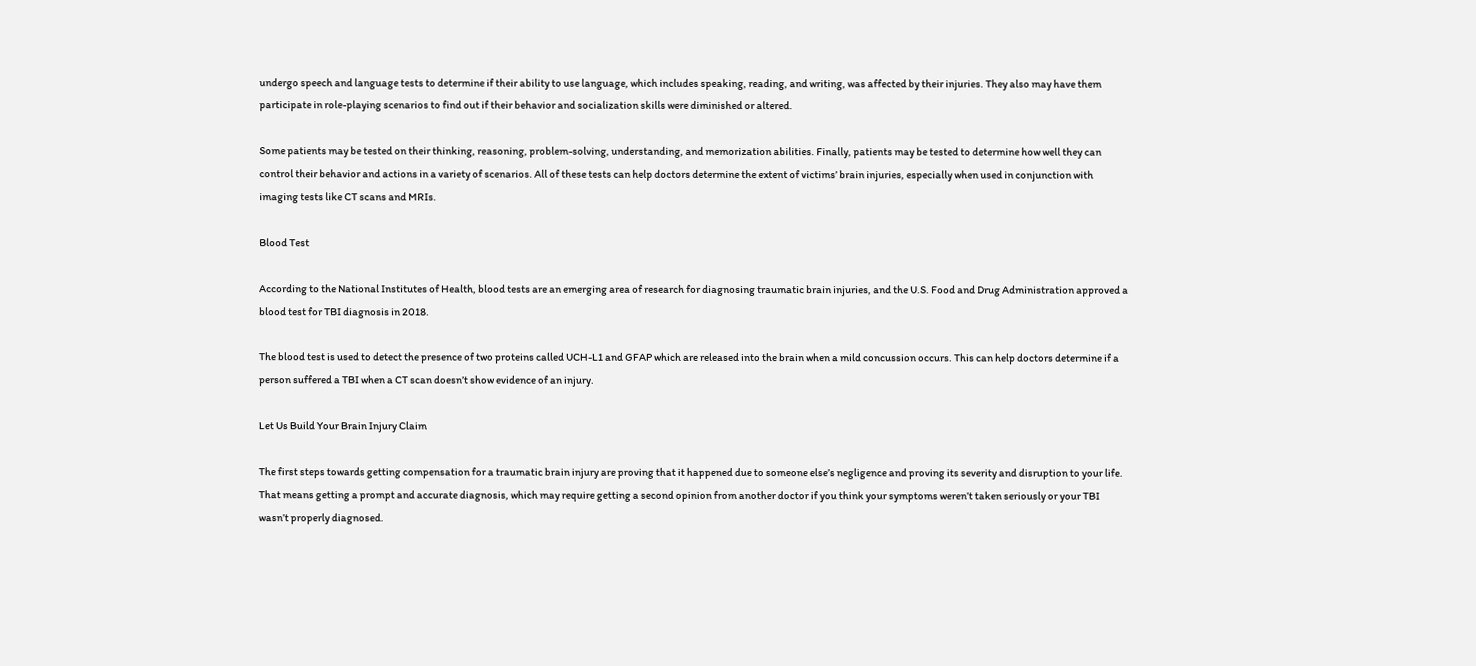undergo speech and language tests to determine if their ability to use language, which includes speaking, reading, and writing, was affected by their injuries. They also may have them participate in role-playing scenarios to find out if their behavior and socialization skills were diminished or altered.

Some patients may be tested on their thinking, reasoning, problem-solving, understanding, and memorization abilities. Finally, patients may be tested to determine how well they can control their behavior and actions in a variety of scenarios. All of these tests can help doctors determine the extent of victims’ brain injuries, especially when used in conjunction with imaging tests like CT scans and MRIs.

Blood Test

According to the National Institutes of Health, blood tests are an emerging area of research for diagnosing traumatic brain injuries, and the U.S. Food and Drug Administration approved a blood test for TBI diagnosis in 2018.

The blood test is used to detect the presence of two proteins called UCH-L1 and GFAP which are released into the brain when a mild concussion occurs. This can help doctors determine if a person suffered a TBI when a CT scan doesn’t show evidence of an injury.

Let Us Build Your Brain Injury Claim

The first steps towards getting compensation for a traumatic brain injury are proving that it happened due to someone else’s negligence and proving its severity and disruption to your life. That means getting a prompt and accurate diagnosis, which may require getting a second opinion from another doctor if you think your symptoms weren’t taken seriously or your TBI wasn’t properly diagnosed.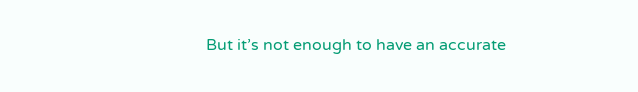But it’s not enough to have an accurate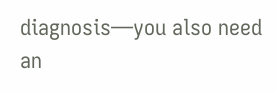diagnosis—you also need an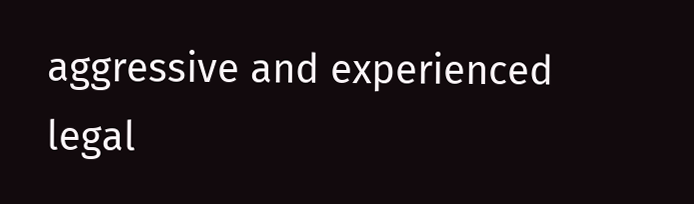aggressive and experienced legal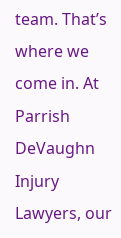team. That’s where we come in. At Parrish DeVaughn Injury Lawyers, our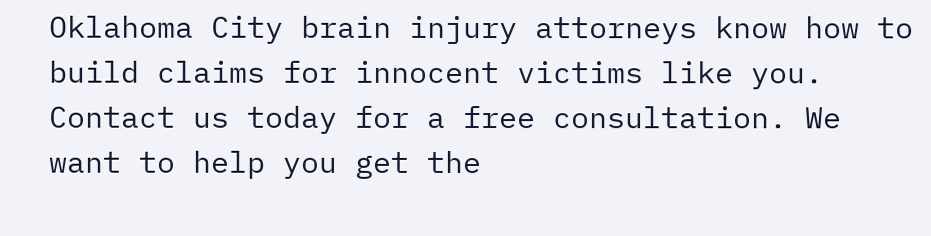Oklahoma City brain injury attorneys know how to build claims for innocent victims like you. Contact us today for a free consultation. We want to help you get the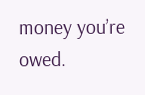money you’re owed.